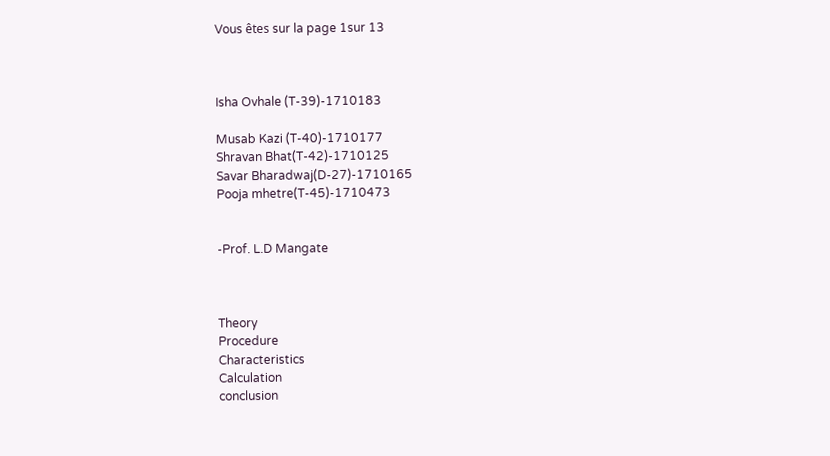Vous êtes sur la page 1sur 13



Isha Ovhale (T-39)-1710183

Musab Kazi (T-40)-1710177
Shravan Bhat(T-42)-1710125
Savar Bharadwaj(D-27)-1710165
Pooja mhetre(T-45)-1710473


-Prof. L.D Mangate



Theory
Procedure
Characteristics
Calculation
conclusion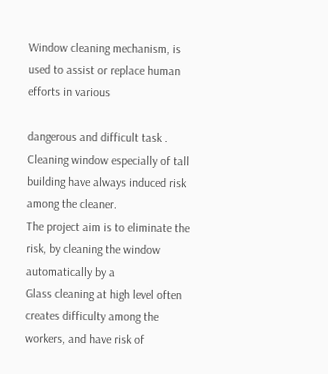Window cleaning mechanism, is used to assist or replace human efforts in various

dangerous and difficult task .
Cleaning window especially of tall building have always induced risk among the cleaner.
The project aim is to eliminate the risk, by cleaning the window automatically by a
Glass cleaning at high level often creates difficulty among the workers, and have risk of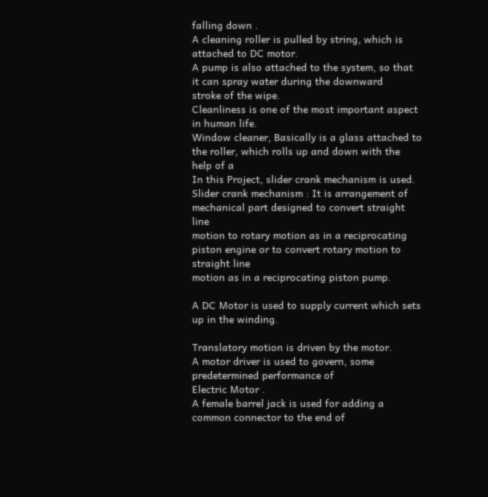falling down .
A cleaning roller is pulled by string, which is attached to DC motor.
A pump is also attached to the system, so that it can spray water during the downward
stroke of the wipe.
Cleanliness is one of the most important aspect in human life.
Window cleaner, Basically is a glass attached to the roller, which rolls up and down with the help of a
In this Project, slider crank mechanism is used.
Slider crank mechanism : It is arrangement of mechanical part designed to convert straight line
motion to rotary motion as in a reciprocating piston engine or to convert rotary motion to straight line
motion as in a reciprocating piston pump.

A DC Motor is used to supply current which sets up in the winding.

Translatory motion is driven by the motor.
A motor driver is used to govern, some predetermined performance of
Electric Motor .
A female barrel jack is used for adding a common connector to the end of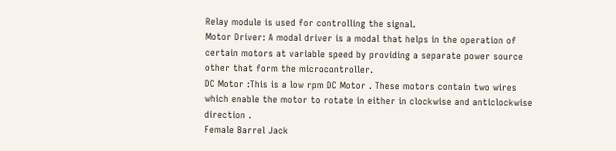Relay module is used for controlling the signal.
Motor Driver: A modal driver is a modal that helps in the operation of
certain motors at variable speed by providing a separate power source
other that form the microcontroller.
DC Motor :This is a low rpm DC Motor . These motors contain two wires
which enable the motor to rotate in either in clockwise and anticlockwise
direction .
Female Barrel Jack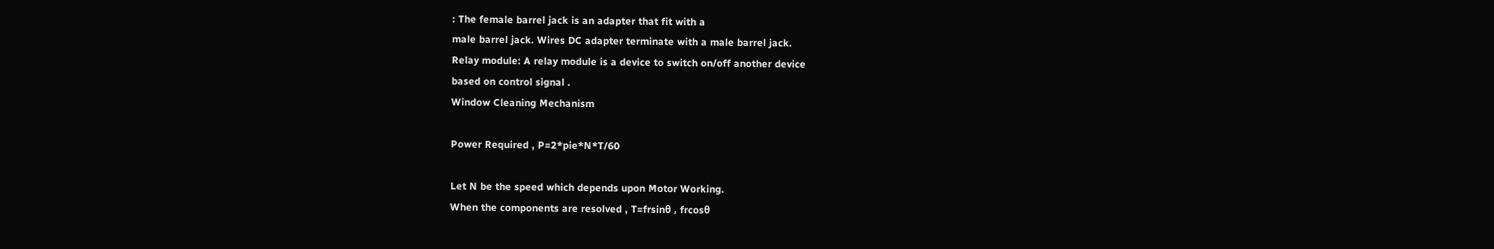: The female barrel jack is an adapter that fit with a
male barrel jack. Wires DC adapter terminate with a male barrel jack.
Relay module: A relay module is a device to switch on/off another device
based on control signal .
Window Cleaning Mechanism

Power Required , P=2*pie*N*T/60

Let N be the speed which depends upon Motor Working.
When the components are resolved , T=frsinθ , frcosθ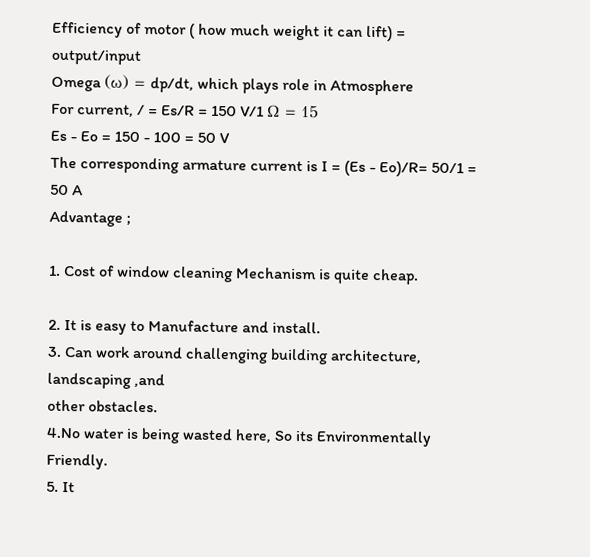Efficiency of motor ( how much weight it can lift) = output/input
Omega (ω) = dp/dt, which plays role in Atmosphere
For current, / = Es/R = 150 V/1 Ω = 15
Es - Eo = 150 - 100 = 50 V
The corresponding armature current is I = (Es - Eo)/R= 50/1 = 50 A
Advantage ;

1. Cost of window cleaning Mechanism is quite cheap.

2. It is easy to Manufacture and install.
3. Can work around challenging building architecture, landscaping ,and
other obstacles.
4.No water is being wasted here, So its Environmentally Friendly.
5. It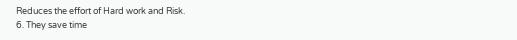Reduces the effort of Hard work and Risk.
6. They save time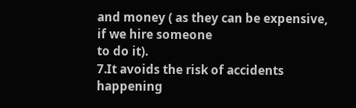and money ( as they can be expensive, if we hire someone
to do it).
7.It avoids the risk of accidents happening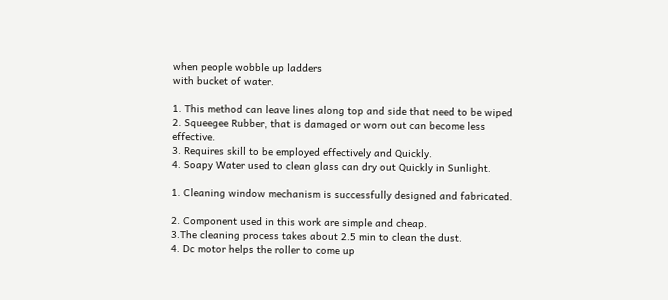when people wobble up ladders
with bucket of water.

1. This method can leave lines along top and side that need to be wiped
2. Squeegee Rubber, that is damaged or worn out can become less effective.
3. Requires skill to be employed effectively and Quickly.
4. Soapy Water used to clean glass can dry out Quickly in Sunlight.

1. Cleaning window mechanism is successfully designed and fabricated.

2. Component used in this work are simple and cheap.
3.The cleaning process takes about 2.5 min to clean the dust.
4. Dc motor helps the roller to come up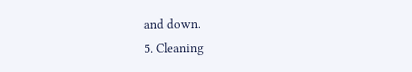and down.
5. Cleaning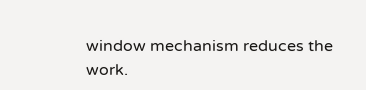window mechanism reduces the work.